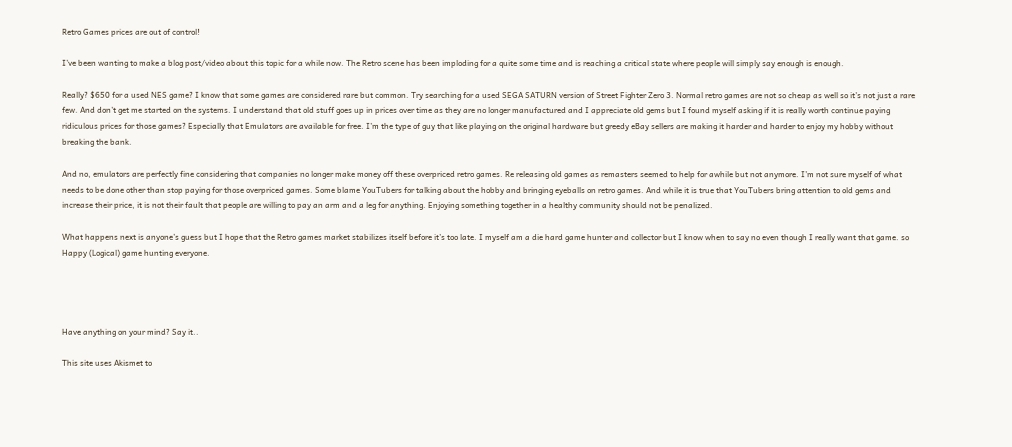Retro Games prices are out of control!

I’ve been wanting to make a blog post/video about this topic for a while now. The Retro scene has been imploding for a quite some time and is reaching a critical state where people will simply say enough is enough.

Really? $650 for a used NES game? I know that some games are considered rare but common. Try searching for a used SEGA SATURN version of Street Fighter Zero 3. Normal retro games are not so cheap as well so it’s not just a rare few. And don’t get me started on the systems. I understand that old stuff goes up in prices over time as they are no longer manufactured and I appreciate old gems but I found myself asking if it is really worth continue paying ridiculous prices for those games? Especially that Emulators are available for free. I’m the type of guy that like playing on the original hardware but greedy eBay sellers are making it harder and harder to enjoy my hobby without breaking the bank.

And no, emulators are perfectly fine considering that companies no longer make money off these overpriced retro games. Re releasing old games as remasters seemed to help for awhile but not anymore. I’m not sure myself of what needs to be done other than stop paying for those overpriced games. Some blame YouTubers for talking about the hobby and bringing eyeballs on retro games. And while it is true that YouTubers bring attention to old gems and increase their price, it is not their fault that people are willing to pay an arm and a leg for anything. Enjoying something together in a healthy community should not be penalized.

What happens next is anyone’s guess but I hope that the Retro games market stabilizes itself before it’s too late. I myself am a die hard game hunter and collector but I know when to say no even though I really want that game. so Happy (Logical) game hunting everyone.




Have anything on your mind? Say it..

This site uses Akismet to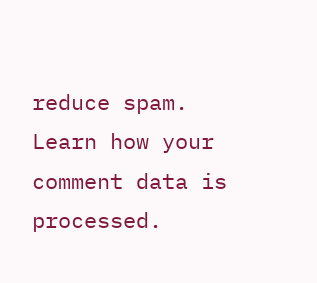reduce spam. Learn how your comment data is processed.